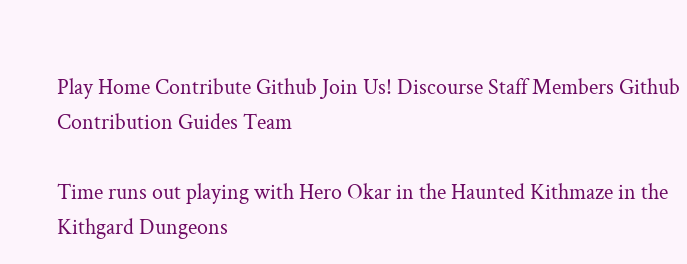Play Home Contribute Github Join Us! Discourse Staff Members Github Contribution Guides Team

Time runs out playing with Hero Okar in the Haunted Kithmaze in the Kithgard Dungeons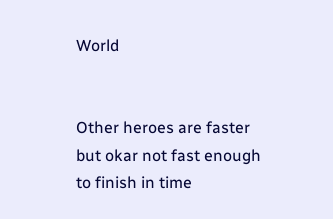World


Other heroes are faster but okar not fast enough to finish in time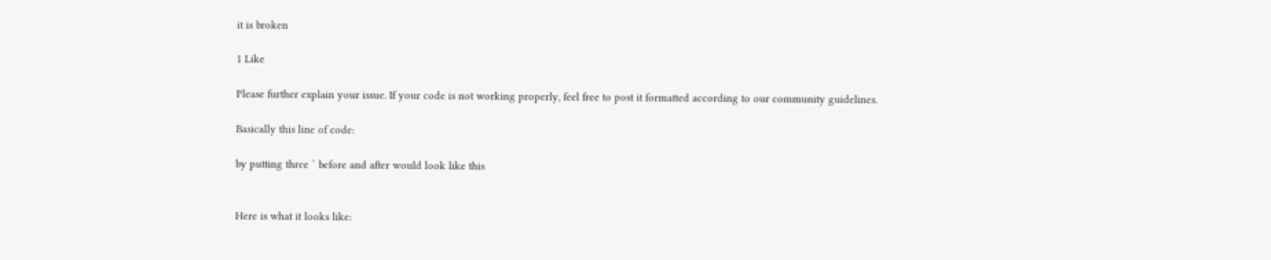it is broken

1 Like

Please further explain your issue. If your code is not working properly, feel free to post it formatted according to our community guidelines.

Basically this line of code:

by putting three ` before and after would look like this


Here is what it looks like: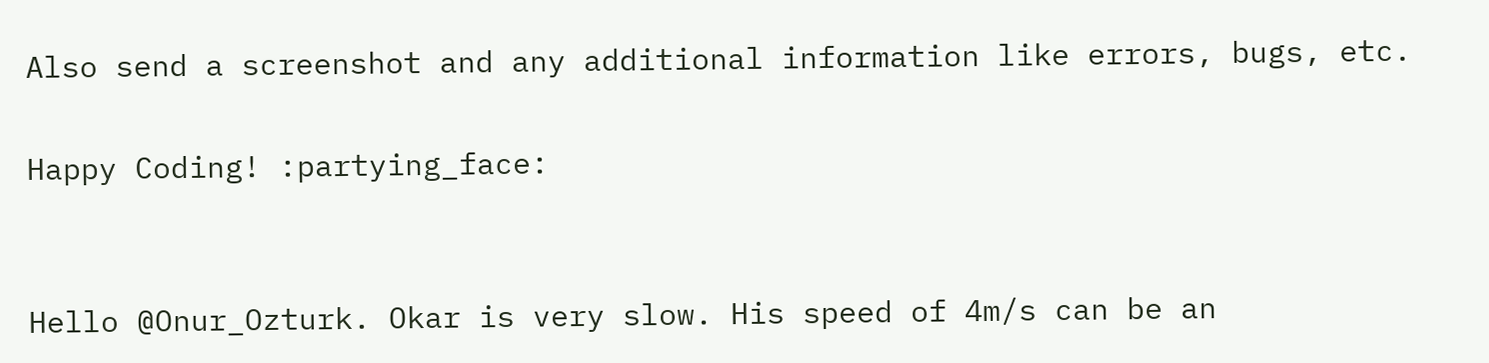Also send a screenshot and any additional information like errors, bugs, etc.

Happy Coding! :partying_face:


Hello @Onur_Ozturk. Okar is very slow. His speed of 4m/s can be an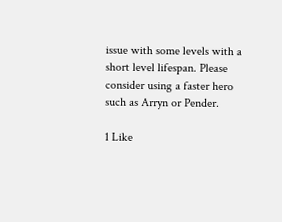issue with some levels with a short level lifespan. Please consider using a faster hero such as Arryn or Pender.

1 Like